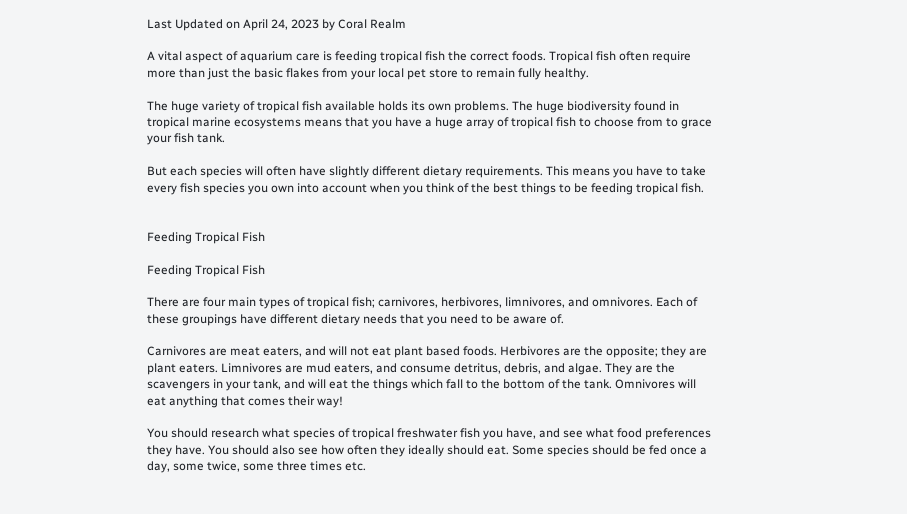Last Updated on April 24, 2023 by Coral Realm

A vital aspect of aquarium care is feeding tropical fish the correct foods. Tropical fish often require more than just the basic flakes from your local pet store to remain fully healthy.

The huge variety of tropical fish available holds its own problems. The huge biodiversity found in tropical marine ecosystems means that you have a huge array of tropical fish to choose from to grace your fish tank.

But each species will often have slightly different dietary requirements. This means you have to take every fish species you own into account when you think of the best things to be feeding tropical fish.


Feeding Tropical Fish

Feeding Tropical Fish

There are four main types of tropical fish; carnivores, herbivores, limnivores, and omnivores. Each of these groupings have different dietary needs that you need to be aware of.

Carnivores are meat eaters, and will not eat plant based foods. Herbivores are the opposite; they are plant eaters. Limnivores are mud eaters, and consume detritus, debris, and algae. They are the scavengers in your tank, and will eat the things which fall to the bottom of the tank. Omnivores will eat anything that comes their way!

You should research what species of tropical freshwater fish you have, and see what food preferences they have. You should also see how often they ideally should eat. Some species should be fed once a day, some twice, some three times etc.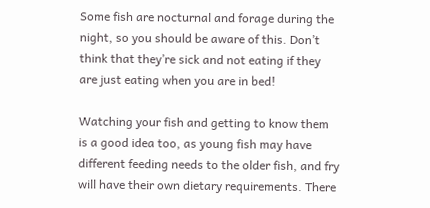Some fish are nocturnal and forage during the night, so you should be aware of this. Don’t think that they’re sick and not eating if they are just eating when you are in bed!

Watching your fish and getting to know them is a good idea too, as young fish may have different feeding needs to the older fish, and fry will have their own dietary requirements. There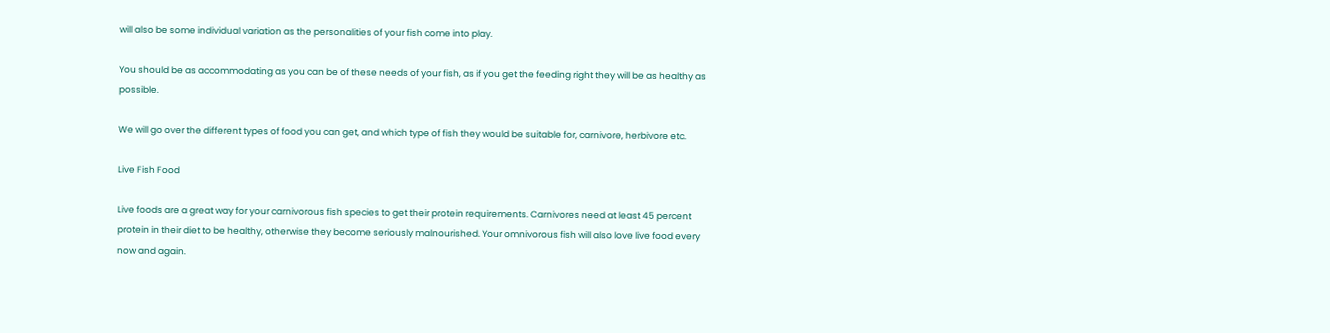will also be some individual variation as the personalities of your fish come into play.

You should be as accommodating as you can be of these needs of your fish, as if you get the feeding right they will be as healthy as possible.

We will go over the different types of food you can get, and which type of fish they would be suitable for, carnivore, herbivore etc.

Live Fish Food

Live foods are a great way for your carnivorous fish species to get their protein requirements. Carnivores need at least 45 percent protein in their diet to be healthy, otherwise they become seriously malnourished. Your omnivorous fish will also love live food every now and again.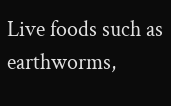Live foods such as earthworms,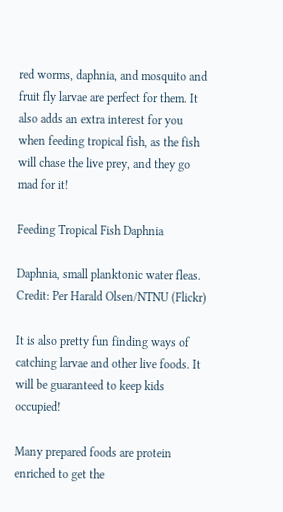red worms, daphnia, and mosquito and fruit fly larvae are perfect for them. It also adds an extra interest for you when feeding tropical fish, as the fish will chase the live prey, and they go mad for it!

Feeding Tropical Fish Daphnia

Daphnia, small planktonic water fleas. Credit: Per Harald Olsen/NTNU (Flickr)

It is also pretty fun finding ways of catching larvae and other live foods. It will be guaranteed to keep kids occupied!

Many prepared foods are protein enriched to get the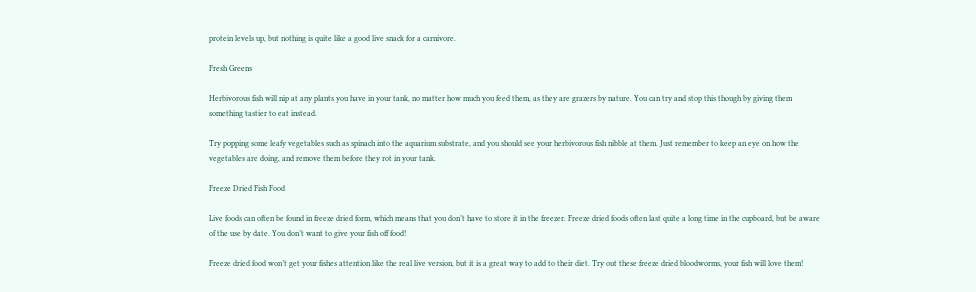protein levels up, but nothing is quite like a good live snack for a carnivore.

Fresh Greens

Herbivorous fish will nip at any plants you have in your tank, no matter how much you feed them, as they are grazers by nature. You can try and stop this though by giving them something tastier to eat instead.

Try popping some leafy vegetables such as spinach into the aquarium substrate, and you should see your herbivorous fish nibble at them. Just remember to keep an eye on how the vegetables are doing, and remove them before they rot in your tank.

Freeze Dried Fish Food

Live foods can often be found in freeze dried form, which means that you don’t have to store it in the freezer. Freeze dried foods often last quite a long time in the cupboard, but be aware of the use by date. You don’t want to give your fish off food!

Freeze dried food won’t get your fishes attention like the real live version, but it is a great way to add to their diet. Try out these freeze dried bloodworms, your fish will love them!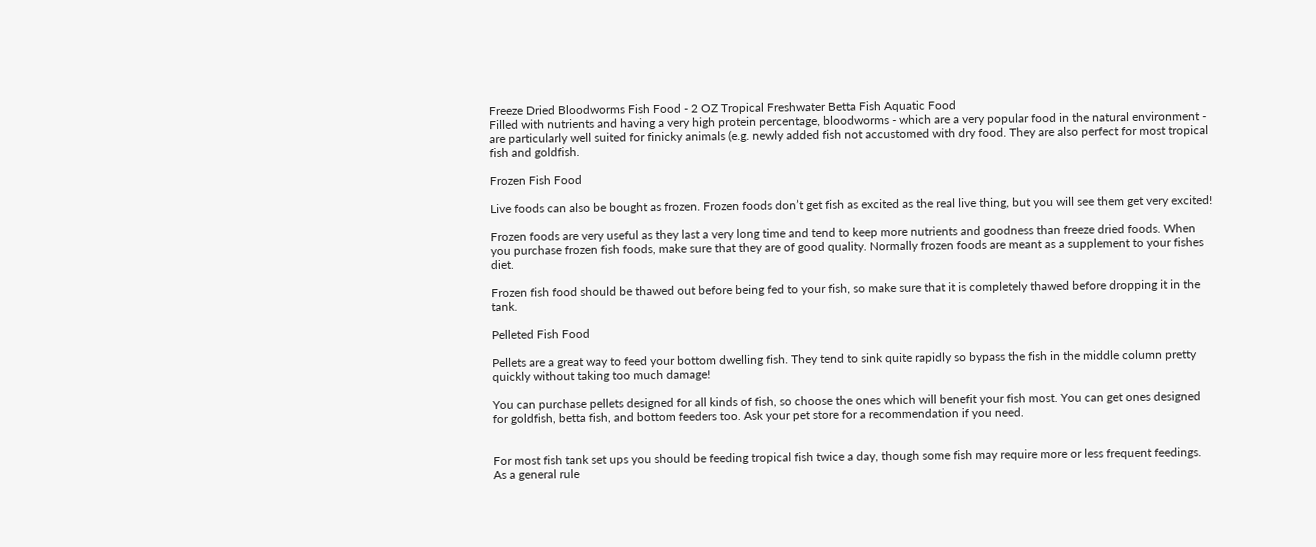Freeze Dried Bloodworms Fish Food - 2 OZ Tropical Freshwater Betta Fish Aquatic Food
Filled with nutrients and having a very high protein percentage, bloodworms - which are a very popular food in the natural environment - are particularly well suited for finicky animals (e.g. newly added fish not accustomed with dry food. They are also perfect for most tropical fish and goldfish.

Frozen Fish Food

Live foods can also be bought as frozen. Frozen foods don’t get fish as excited as the real live thing, but you will see them get very excited!

Frozen foods are very useful as they last a very long time and tend to keep more nutrients and goodness than freeze dried foods. When you purchase frozen fish foods, make sure that they are of good quality. Normally frozen foods are meant as a supplement to your fishes diet.

Frozen fish food should be thawed out before being fed to your fish, so make sure that it is completely thawed before dropping it in the tank.

Pelleted Fish Food

Pellets are a great way to feed your bottom dwelling fish. They tend to sink quite rapidly so bypass the fish in the middle column pretty quickly without taking too much damage!

You can purchase pellets designed for all kinds of fish, so choose the ones which will benefit your fish most. You can get ones designed for goldfish, betta fish, and bottom feeders too. Ask your pet store for a recommendation if you need.


For most fish tank set ups you should be feeding tropical fish twice a day, though some fish may require more or less frequent feedings. As a general rule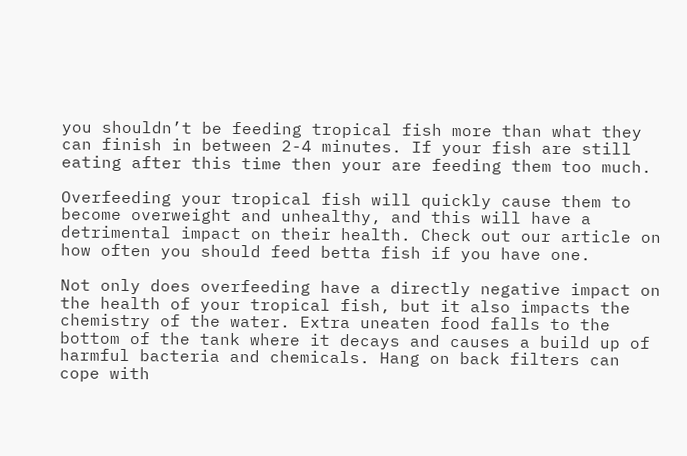you shouldn’t be feeding tropical fish more than what they can finish in between 2-4 minutes. If your fish are still eating after this time then your are feeding them too much.

Overfeeding your tropical fish will quickly cause them to become overweight and unhealthy, and this will have a detrimental impact on their health. Check out our article on how often you should feed betta fish if you have one.

Not only does overfeeding have a directly negative impact on the health of your tropical fish, but it also impacts the chemistry of the water. Extra uneaten food falls to the bottom of the tank where it decays and causes a build up of harmful bacteria and chemicals. Hang on back filters can cope with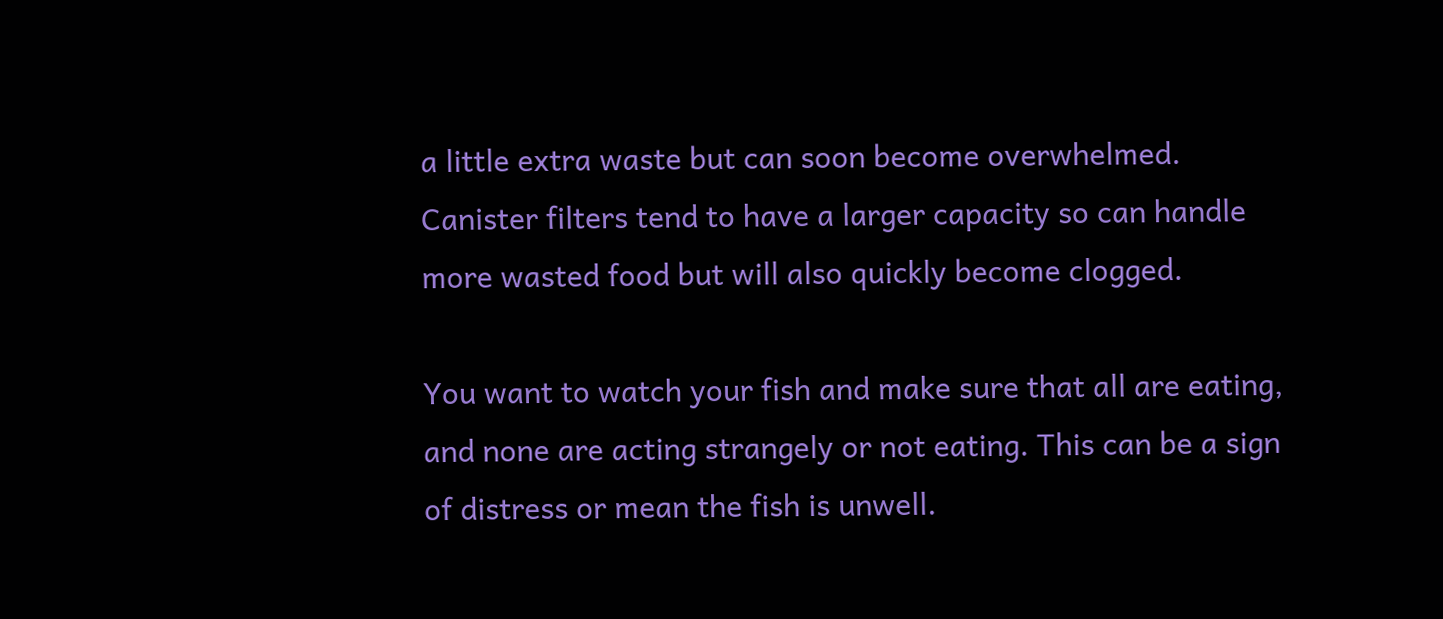a little extra waste but can soon become overwhelmed. Canister filters tend to have a larger capacity so can handle more wasted food but will also quickly become clogged.

You want to watch your fish and make sure that all are eating, and none are acting strangely or not eating. This can be a sign of distress or mean the fish is unwell.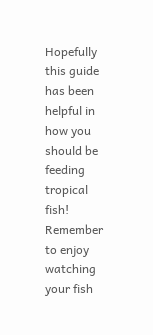Hopefully this guide has been helpful in how you should be feeding tropical fish! Remember to enjoy watching your fish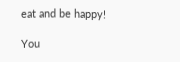eat and be happy!

You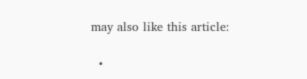may also like this article:

  •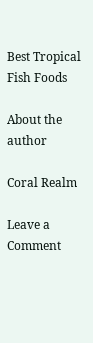Best Tropical Fish Foods

About the author

Coral Realm

Leave a Comment